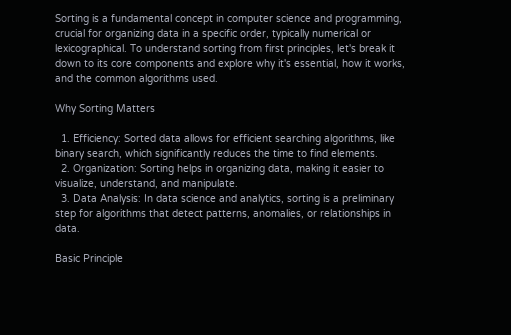Sorting is a fundamental concept in computer science and programming, crucial for organizing data in a specific order, typically numerical or lexicographical. To understand sorting from first principles, let's break it down to its core components and explore why it's essential, how it works, and the common algorithms used.

Why Sorting Matters

  1. Efficiency: Sorted data allows for efficient searching algorithms, like binary search, which significantly reduces the time to find elements.
  2. Organization: Sorting helps in organizing data, making it easier to visualize, understand, and manipulate.
  3. Data Analysis: In data science and analytics, sorting is a preliminary step for algorithms that detect patterns, anomalies, or relationships in data.

Basic Principle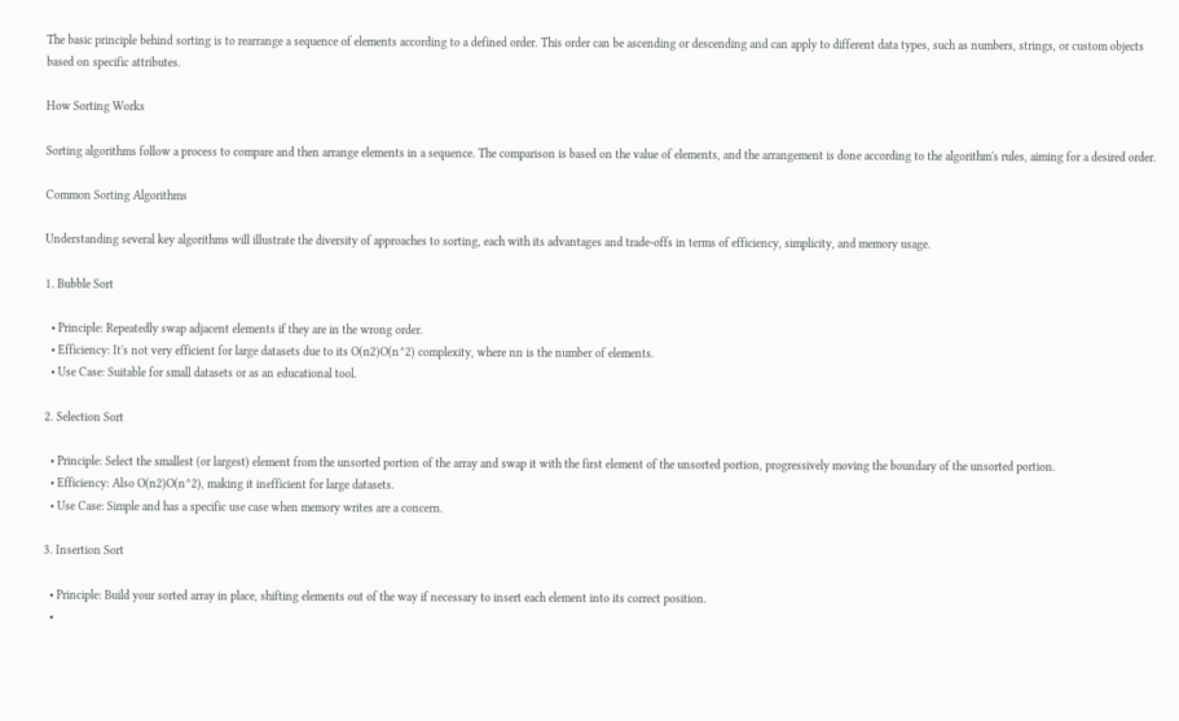The basic principle behind sorting is to rearrange a sequence of elements according to a defined order. This order can be ascending or descending and can apply to different data types, such as numbers, strings, or custom objects based on specific attributes.

How Sorting Works

Sorting algorithms follow a process to compare and then arrange elements in a sequence. The comparison is based on the value of elements, and the arrangement is done according to the algorithm's rules, aiming for a desired order.

Common Sorting Algorithms

Understanding several key algorithms will illustrate the diversity of approaches to sorting, each with its advantages and trade-offs in terms of efficiency, simplicity, and memory usage.

1. Bubble Sort

  • Principle: Repeatedly swap adjacent elements if they are in the wrong order.
  • Efficiency: It's not very efficient for large datasets due to its O(n2)O(n^2) complexity, where nn is the number of elements.
  • Use Case: Suitable for small datasets or as an educational tool.

2. Selection Sort

  • Principle: Select the smallest (or largest) element from the unsorted portion of the array and swap it with the first element of the unsorted portion, progressively moving the boundary of the unsorted portion.
  • Efficiency: Also O(n2)O(n^2), making it inefficient for large datasets.
  • Use Case: Simple and has a specific use case when memory writes are a concern.

3. Insertion Sort

  • Principle: Build your sorted array in place, shifting elements out of the way if necessary to insert each element into its correct position.
  •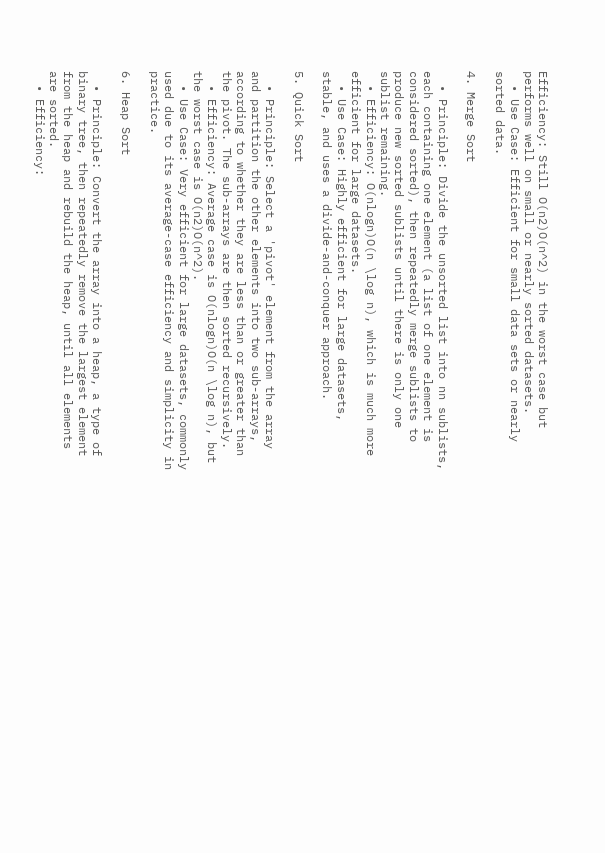Efficiency: Still O(n2)O(n^2) in the worst case but performs well on small or nearly sorted datasets.
  • Use Case: Efficient for small data sets or nearly sorted data.

4. Merge Sort

  • Principle: Divide the unsorted list into nn sublists, each containing one element (a list of one element is considered sorted), then repeatedly merge sublists to produce new sorted sublists until there is only one sublist remaining.
  • Efficiency: O(nlogn)O(n \log n), which is much more efficient for large datasets.
  • Use Case: Highly efficient for large datasets, stable, and uses a divide-and-conquer approach.

5. Quick Sort

  • Principle: Select a 'pivot' element from the array and partition the other elements into two sub-arrays, according to whether they are less than or greater than the pivot. The sub-arrays are then sorted recursively.
  • Efficiency: Average case is O(nlogn)O(n \log n), but the worst case is O(n2)O(n^2).
  • Use Case: Very efficient for large datasets, commonly used due to its average-case efficiency and simplicity in practice.

6. Heap Sort

  • Principle: Convert the array into a heap, a type of binary tree, then repeatedly remove the largest element from the heap and rebuild the heap, until all elements are sorted.
  • Efficiency: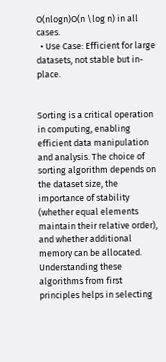O(nlogn)O(n \log n) in all cases.
  • Use Case: Efficient for large datasets, not stable but in-place.


Sorting is a critical operation in computing, enabling efficient data manipulation and analysis. The choice of sorting algorithm depends on the dataset size, the importance of stability (whether equal elements maintain their relative order), and whether additional memory can be allocated. Understanding these algorithms from first principles helps in selecting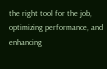the right tool for the job, optimizing performance, and enhancing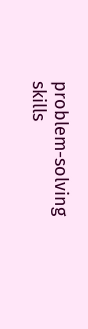problem-solving skills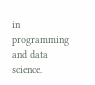in programming and data science.